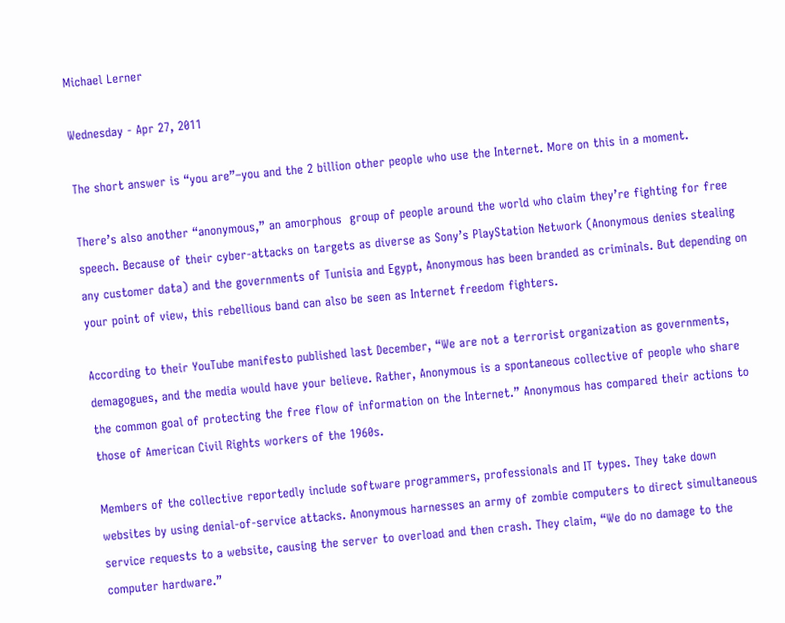Michael Lerner

Wednesday - Apr 27, 2011

The short answer is “you are”–you and the 2 billion other people who use the Internet. More on this in a moment.

There’s also another “anonymous,” an amorphous  group of people around the world who claim they’re fighting for free speech. Because of their cyber-attacks on targets as diverse as Sony’s PlayStation Network (Anonymous denies stealing any customer data) and the governments of Tunisia and Egypt, Anonymous has been branded as criminals. But depending on your point of view, this rebellious band can also be seen as Internet freedom fighters.

According to their YouTube manifesto published last December, “We are not a terrorist organization as governments, demagogues, and the media would have your believe. Rather, Anonymous is a spontaneous collective of people who share the common goal of protecting the free flow of information on the Internet.” Anonymous has compared their actions to those of American Civil Rights workers of the 1960s.

Members of the collective reportedly include software programmers, professionals and IT types. They take down websites by using denial-of-service attacks. Anonymous harnesses an army of zombie computers to direct simultaneous service requests to a website, causing the server to overload and then crash. They claim, “We do no damage to the computer hardware.”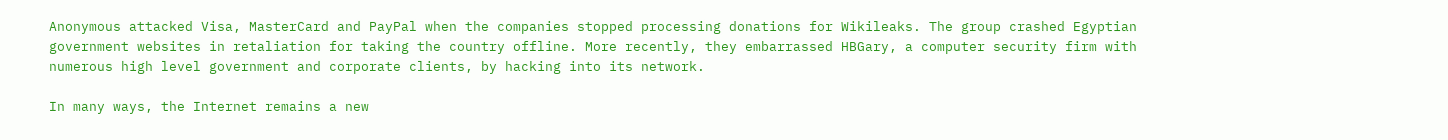Anonymous attacked Visa, MasterCard and PayPal when the companies stopped processing donations for Wikileaks. The group crashed Egyptian government websites in retaliation for taking the country offline. More recently, they embarrassed HBGary, a computer security firm with numerous high level government and corporate clients, by hacking into its network.

In many ways, the Internet remains a new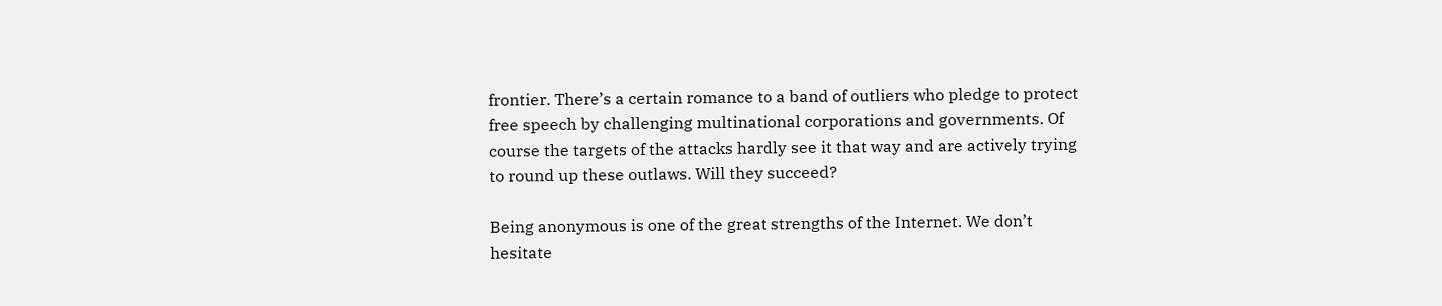frontier. There’s a certain romance to a band of outliers who pledge to protect free speech by challenging multinational corporations and governments. Of course the targets of the attacks hardly see it that way and are actively trying to round up these outlaws. Will they succeed?

Being anonymous is one of the great strengths of the Internet. We don’t hesitate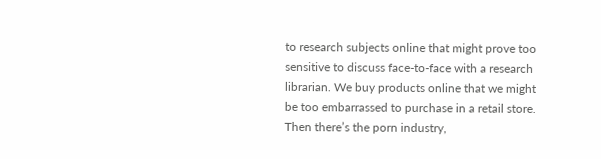to research subjects online that might prove too sensitive to discuss face-to-face with a research librarian. We buy products online that we might be too embarrassed to purchase in a retail store. Then there’s the porn industry,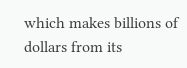which makes billions of dollars from its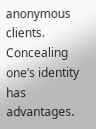anonymous clients. Concealing one’s identity has advantages.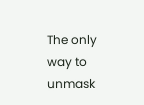The only way to unmask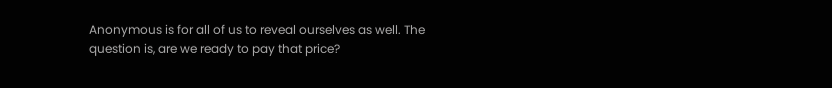Anonymous is for all of us to reveal ourselves as well. The question is, are we ready to pay that price?